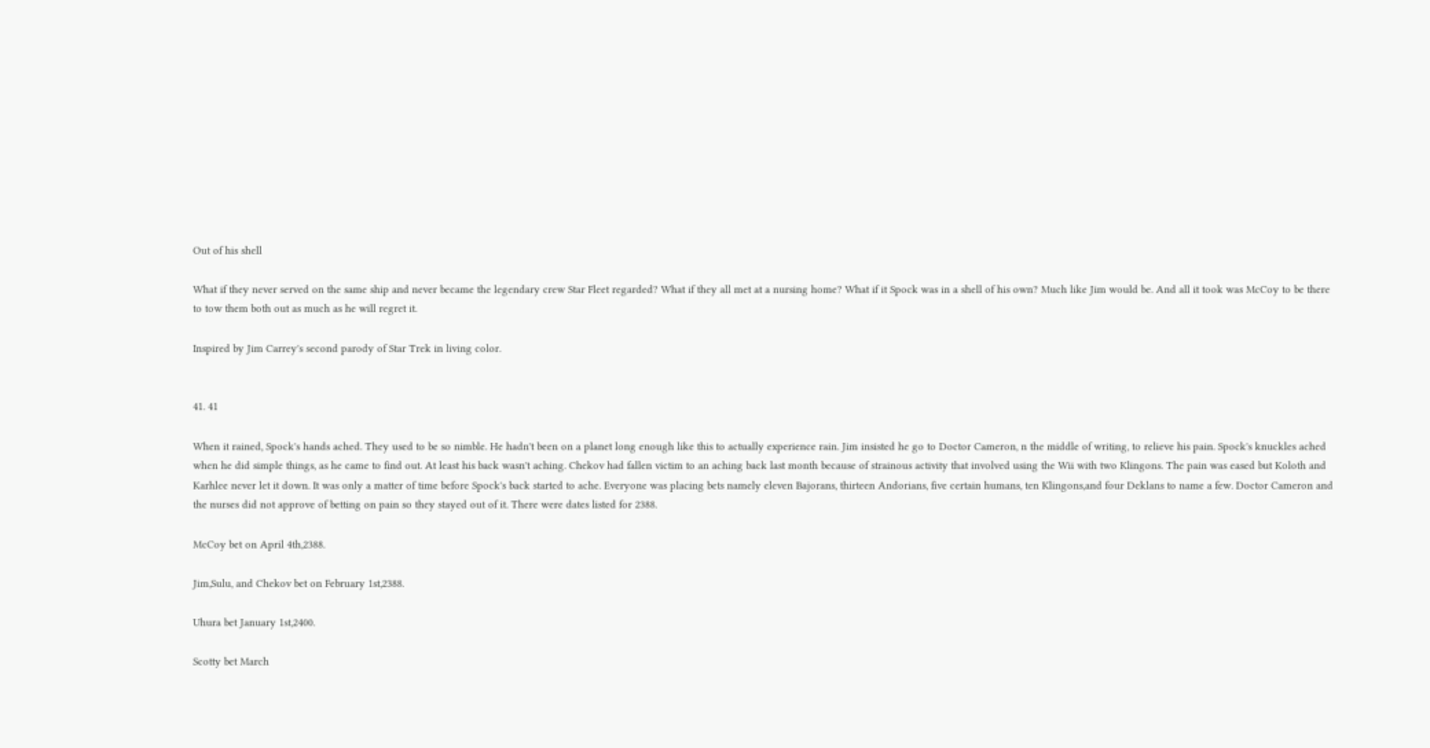Out of his shell

What if they never served on the same ship and never became the legendary crew Star Fleet regarded? What if they all met at a nursing home? What if it Spock was in a shell of his own? Much like Jim would be. And all it took was McCoy to be there to tow them both out as much as he will regret it.

Inspired by Jim Carrey's second parody of Star Trek in living color.


41. 41

When it rained, Spock's hands ached. They used to be so nimble. He hadn't been on a planet long enough like this to actually experience rain. Jim insisted he go to Doctor Cameron, n the middle of writing, to relieve his pain. Spock's knuckles ached when he did simple things, as he came to find out. At least his back wasn't aching. Chekov had fallen victim to an aching back last month because of strainous activity that involved using the Wii with two Klingons. The pain was eased but Koloth and Karhlee never let it down. It was only a matter of time before Spock's back started to ache. Everyone was placing bets namely eleven Bajorans, thirteen Andorians, five certain humans, ten Klingons,and four Deklans to name a few. Doctor Cameron and the nurses did not approve of betting on pain so they stayed out of it. There were dates listed for 2388.

McCoy bet on April 4th,2388.

Jim,Sulu, and Chekov bet on February 1st,2388.

Uhura bet January 1st,2400.

Scotty bet March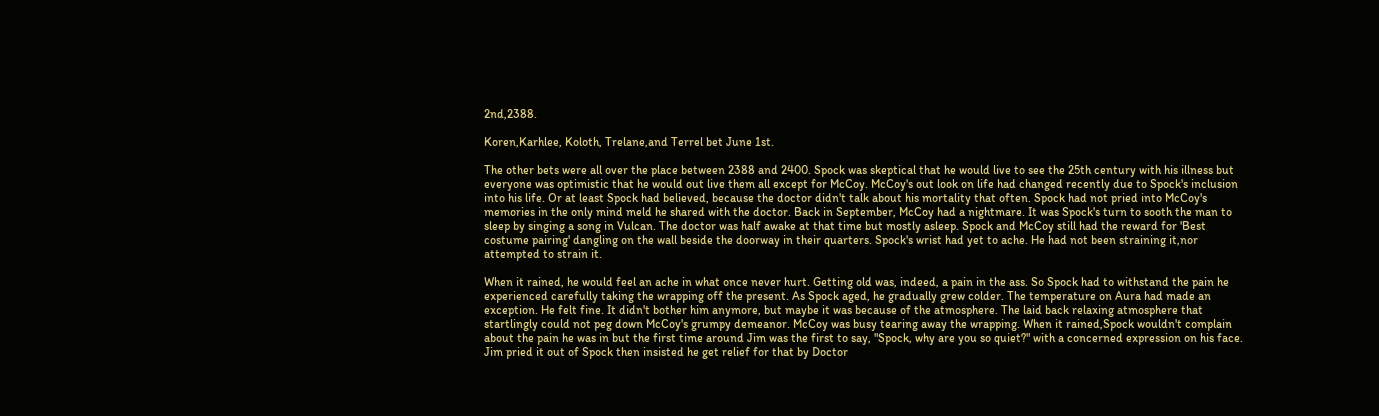2nd,2388.

Koren,Karhlee, Koloth, Trelane,and Terrel bet June 1st.

The other bets were all over the place between 2388 and 2400. Spock was skeptical that he would live to see the 25th century with his illness but everyone was optimistic that he would out live them all except for McCoy. McCoy's out look on life had changed recently due to Spock's inclusion into his life. Or at least Spock had believed, because the doctor didn't talk about his mortality that often. Spock had not pried into McCoy's memories in the only mind meld he shared with the doctor. Back in September, McCoy had a nightmare. It was Spock's turn to sooth the man to sleep by singing a song in Vulcan. The doctor was half awake at that time but mostly asleep. Spock and McCoy still had the reward for 'Best costume pairing' dangling on the wall beside the doorway in their quarters. Spock's wrist had yet to ache. He had not been straining it,nor attempted to strain it.

When it rained, he would feel an ache in what once never hurt. Getting old was, indeed, a pain in the ass. So Spock had to withstand the pain he experienced carefully taking the wrapping off the present. As Spock aged, he gradually grew colder. The temperature on Aura had made an exception. He felt fine. It didn't bother him anymore, but maybe it was because of the atmosphere. The laid back relaxing atmosphere that startlingly could not peg down McCoy's grumpy demeanor. McCoy was busy tearing away the wrapping. When it rained,Spock wouldn't complain about the pain he was in but the first time around Jim was the first to say, "Spock, why are you so quiet?" with a concerned expression on his face. Jim pried it out of Spock then insisted he get relief for that by Doctor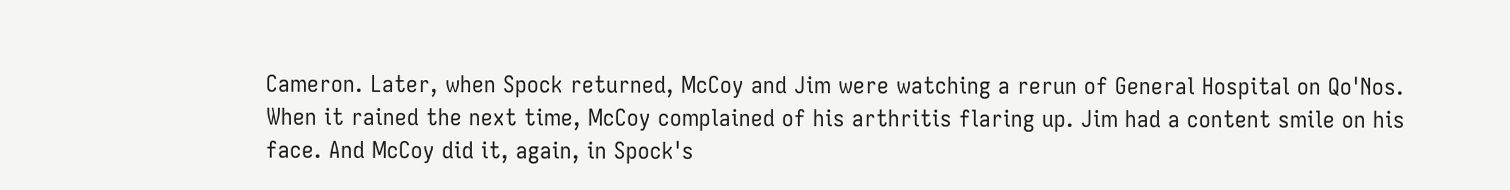Cameron. Later, when Spock returned, McCoy and Jim were watching a rerun of General Hospital on Qo'Nos. When it rained the next time, McCoy complained of his arthritis flaring up. Jim had a content smile on his face. And McCoy did it, again, in Spock's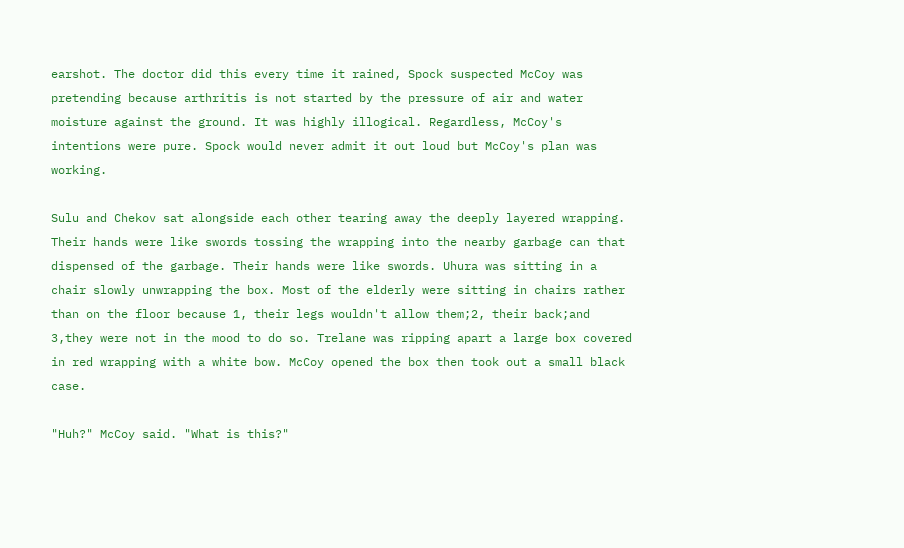earshot. The doctor did this every time it rained, Spock suspected McCoy was pretending because arthritis is not started by the pressure of air and water moisture against the ground. It was highly illogical. Regardless, McCoy's intentions were pure. Spock would never admit it out loud but McCoy's plan was working.

Sulu and Chekov sat alongside each other tearing away the deeply layered wrapping. Their hands were like swords tossing the wrapping into the nearby garbage can that dispensed of the garbage. Their hands were like swords. Uhura was sitting in a chair slowly unwrapping the box. Most of the elderly were sitting in chairs rather than on the floor because 1, their legs wouldn't allow them;2, their back;and 3,they were not in the mood to do so. Trelane was ripping apart a large box covered in red wrapping with a white bow. McCoy opened the box then took out a small black case.

"Huh?" McCoy said. "What is this?"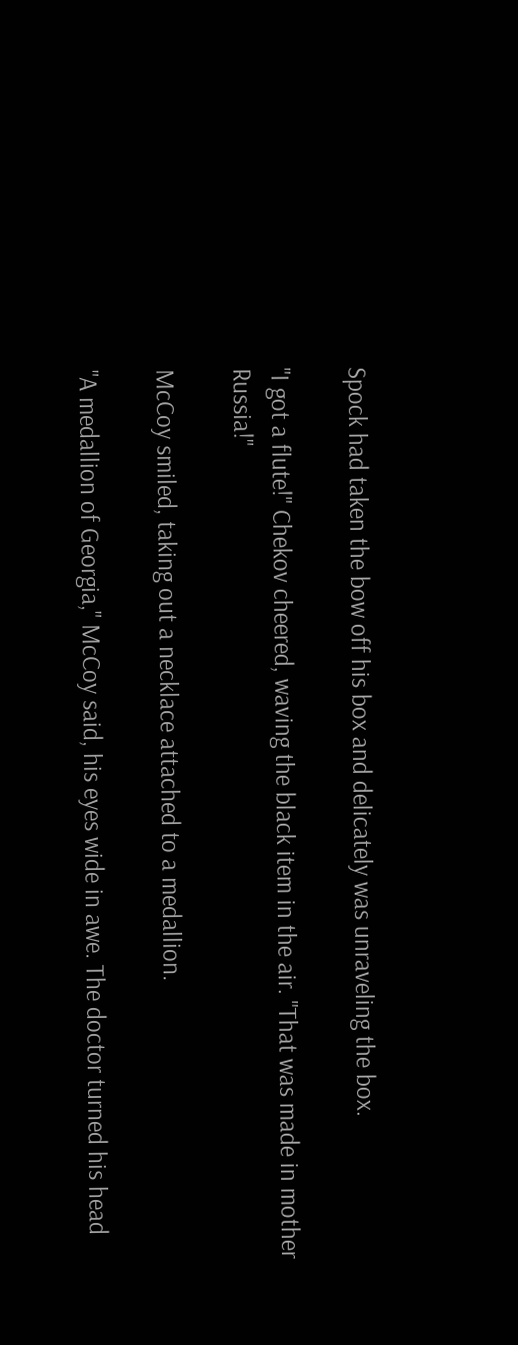Spock had taken the bow off his box and delicately was unraveling the box.

"I got a flute!" Chekov cheered, waving the black item in the air. "That was made in mother Russia!"

McCoy smiled, taking out a necklace attached to a medallion.

"A medallion of Georgia," McCoy said, his eyes wide in awe. The doctor turned his head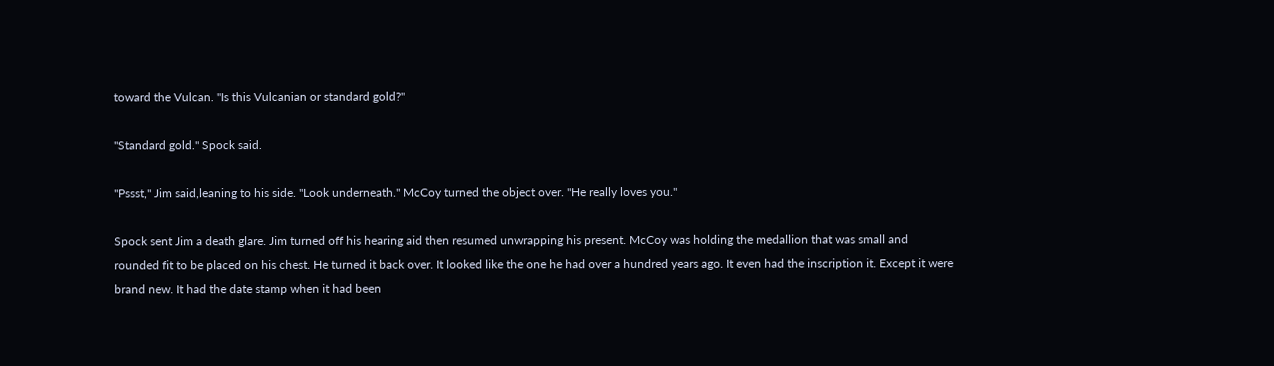toward the Vulcan. "Is this Vulcanian or standard gold?"

"Standard gold." Spock said.

"Pssst," Jim said,leaning to his side. "Look underneath." McCoy turned the object over. "He really loves you."

Spock sent Jim a death glare. Jim turned off his hearing aid then resumed unwrapping his present. McCoy was holding the medallion that was small and rounded fit to be placed on his chest. He turned it back over. It looked like the one he had over a hundred years ago. It even had the inscription it. Except it were brand new. It had the date stamp when it had been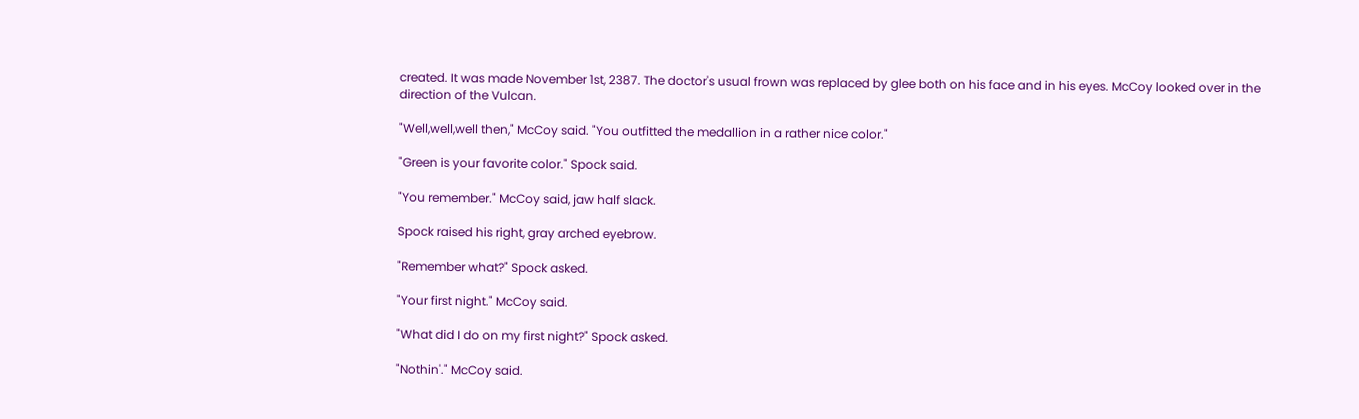created. It was made November 1st, 2387. The doctor's usual frown was replaced by glee both on his face and in his eyes. McCoy looked over in the direction of the Vulcan.

"Well,well,well then," McCoy said. "You outfitted the medallion in a rather nice color."

"Green is your favorite color." Spock said.

"You remember." McCoy said, jaw half slack.

Spock raised his right, gray arched eyebrow.

"Remember what?" Spock asked.

"Your first night." McCoy said.

"What did I do on my first night?" Spock asked.

"Nothin'." McCoy said.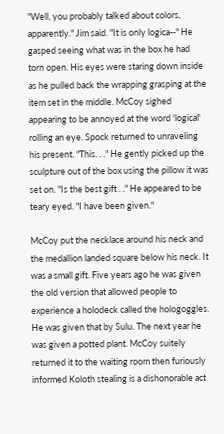"Well, you probably talked about colors, apparently." Jim said. "It is only logica--" He gasped seeing what was in the box he had torn open. His eyes were staring down inside as he pulled back the wrapping grasping at the item set in the middle. McCoy sighed appearing to be annoyed at the word 'logical' rolling an eye. Spock returned to unraveling his present. "This. . ." He gently picked up the sculpture out of the box using the pillow it was set on. "Is the best gift . ." He appeared to be teary eyed. "I have been given."

McCoy put the necklace around his neck and the medallion landed square below his neck. It was a small gift. Five years ago he was given the old version that allowed people to experience a holodeck called the hologoggles. He was given that by Sulu. The next year he was given a potted plant. McCoy suitely returned it to the waiting room then furiously informed Koloth stealing is a dishonorable act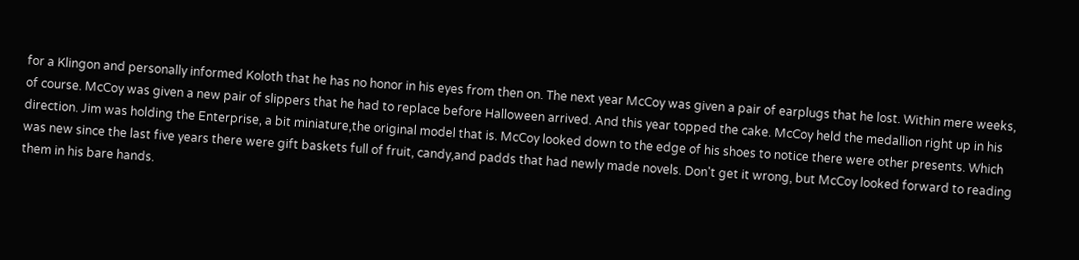for a Klingon and personally informed Koloth that he has no honor in his eyes from then on. The next year McCoy was given a pair of earplugs that he lost. Within mere weeks, of course. McCoy was given a new pair of slippers that he had to replace before Halloween arrived. And this year topped the cake. McCoy held the medallion right up in his direction. Jim was holding the Enterprise, a bit miniature,the original model that is. McCoy looked down to the edge of his shoes to notice there were other presents. Which was new since the last five years there were gift baskets full of fruit, candy,and padds that had newly made novels. Don't get it wrong, but McCoy looked forward to reading them in his bare hands.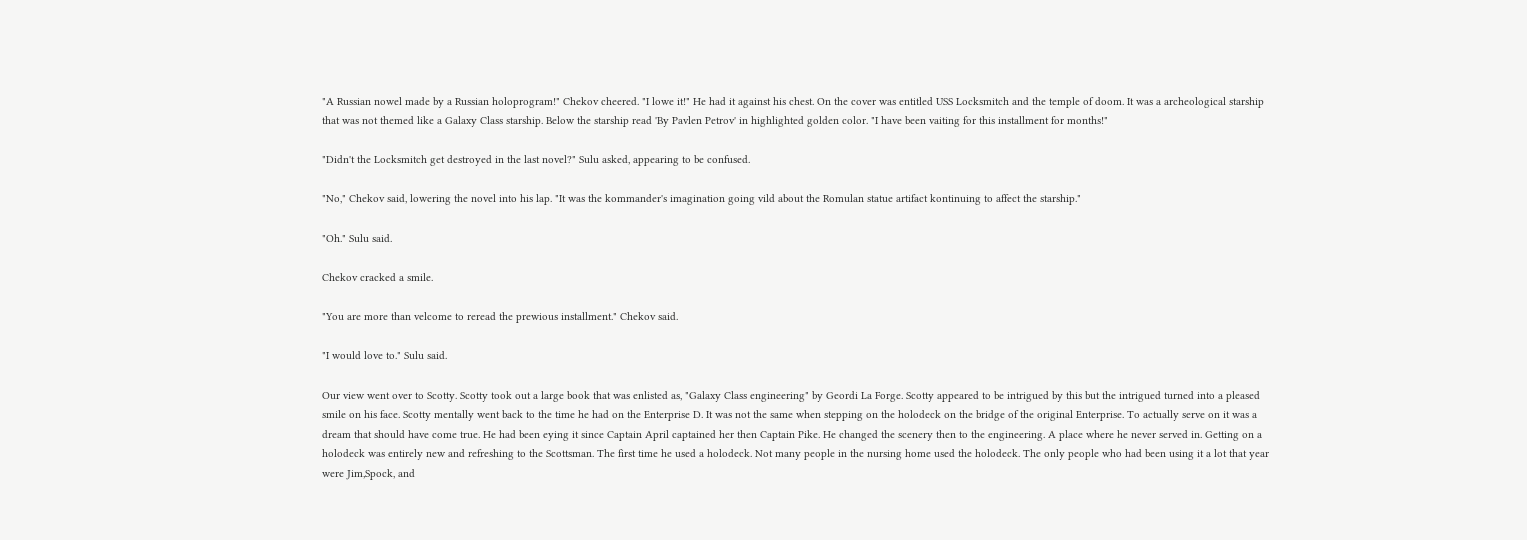"A Russian nowel made by a Russian holoprogram!" Chekov cheered. "I lowe it!" He had it against his chest. On the cover was entitled USS Locksmitch and the temple of doom. It was a archeological starship that was not themed like a Galaxy Class starship. Below the starship read 'By Pavlen Petrov' in highlighted golden color. "I have been vaiting for this installment for months!"

"Didn't the Locksmitch get destroyed in the last novel?" Sulu asked, appearing to be confused.

"No," Chekov said, lowering the novel into his lap. "It was the kommander's imagination going vild about the Romulan statue artifact kontinuing to affect the starship."

"Oh." Sulu said.

Chekov cracked a smile.

"You are more than velcome to reread the prewious installment." Chekov said.

"I would love to." Sulu said.

Our view went over to Scotty. Scotty took out a large book that was enlisted as, "Galaxy Class engineering" by Geordi La Forge. Scotty appeared to be intrigued by this but the intrigued turned into a pleased smile on his face. Scotty mentally went back to the time he had on the Enterprise D. It was not the same when stepping on the holodeck on the bridge of the original Enterprise. To actually serve on it was a dream that should have come true. He had been eying it since Captain April captained her then Captain Pike. He changed the scenery then to the engineering. A place where he never served in. Getting on a holodeck was entirely new and refreshing to the Scottsman. The first time he used a holodeck. Not many people in the nursing home used the holodeck. The only people who had been using it a lot that year were Jim,Spock, and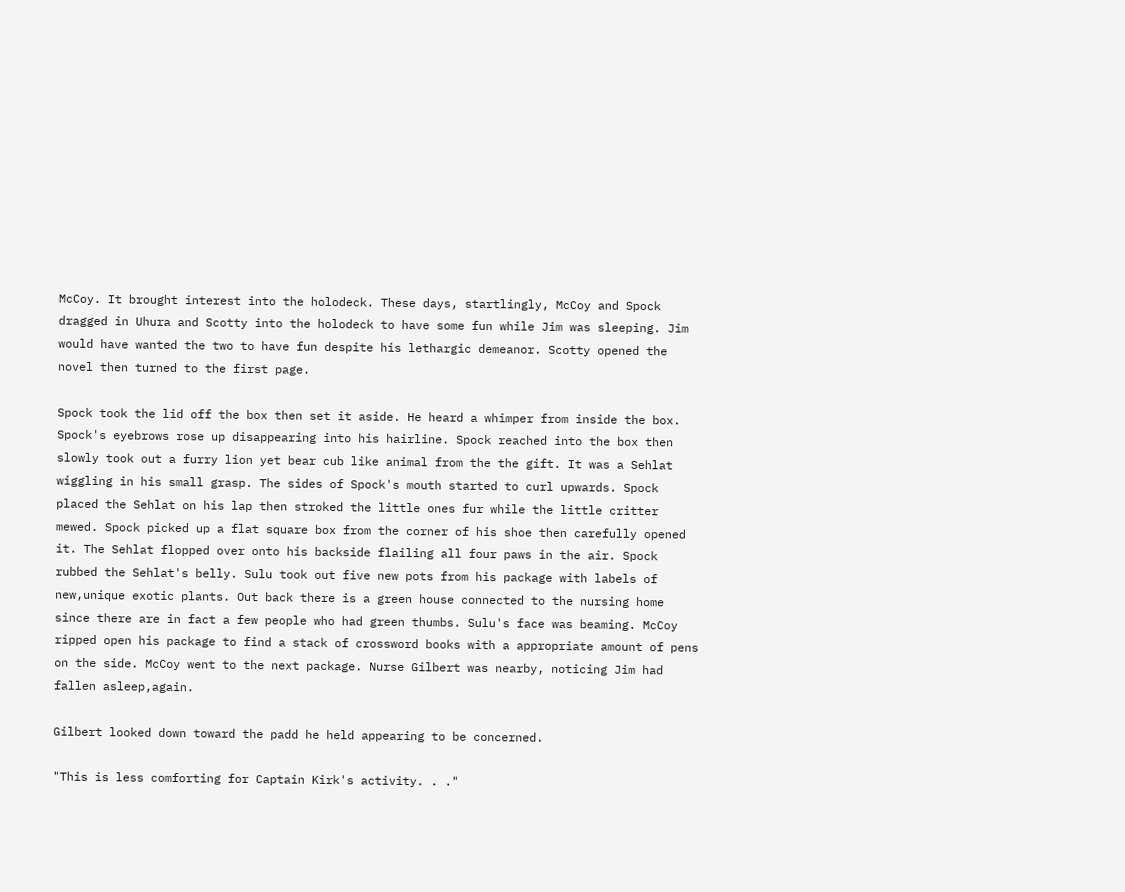McCoy. It brought interest into the holodeck. These days, startlingly, McCoy and Spock dragged in Uhura and Scotty into the holodeck to have some fun while Jim was sleeping. Jim would have wanted the two to have fun despite his lethargic demeanor. Scotty opened the novel then turned to the first page.

Spock took the lid off the box then set it aside. He heard a whimper from inside the box. Spock's eyebrows rose up disappearing into his hairline. Spock reached into the box then slowly took out a furry lion yet bear cub like animal from the the gift. It was a Sehlat wiggling in his small grasp. The sides of Spock's mouth started to curl upwards. Spock placed the Sehlat on his lap then stroked the little ones fur while the little critter mewed. Spock picked up a flat square box from the corner of his shoe then carefully opened it. The Sehlat flopped over onto his backside flailing all four paws in the air. Spock rubbed the Sehlat's belly. Sulu took out five new pots from his package with labels of new,unique exotic plants. Out back there is a green house connected to the nursing home since there are in fact a few people who had green thumbs. Sulu's face was beaming. McCoy ripped open his package to find a stack of crossword books with a appropriate amount of pens on the side. McCoy went to the next package. Nurse Gilbert was nearby, noticing Jim had fallen asleep,again.

Gilbert looked down toward the padd he held appearing to be concerned.

"This is less comforting for Captain Kirk's activity. . ."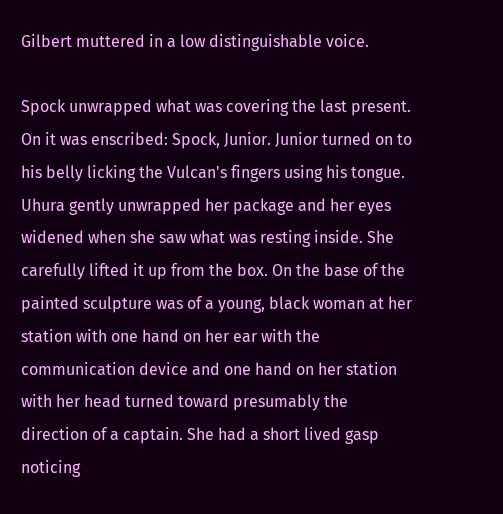Gilbert muttered in a low distinguishable voice.

Spock unwrapped what was covering the last present. On it was enscribed: Spock, Junior. Junior turned on to his belly licking the Vulcan's fingers using his tongue. Uhura gently unwrapped her package and her eyes widened when she saw what was resting inside. She carefully lifted it up from the box. On the base of the painted sculpture was of a young, black woman at her station with one hand on her ear with the communication device and one hand on her station with her head turned toward presumably the direction of a captain. She had a short lived gasp noticing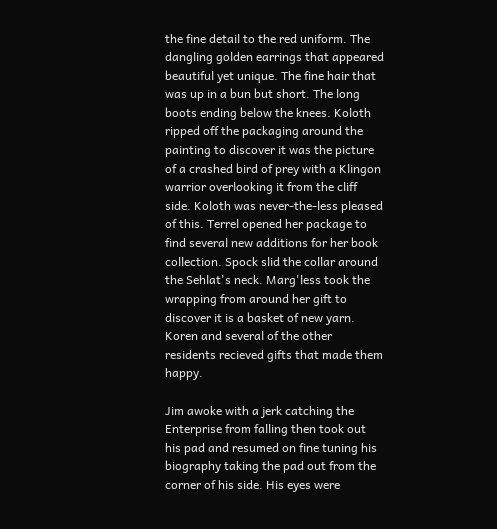the fine detail to the red uniform. The dangling golden earrings that appeared beautiful yet unique. The fine hair that was up in a bun but short. The long boots ending below the knees. Koloth ripped off the packaging around the painting to discover it was the picture of a crashed bird of prey with a Klingon warrior overlooking it from the cliff side. Koloth was never-the-less pleased of this. Terrel opened her package to find several new additions for her book collection. Spock slid the collar around the Sehlat's neck. Marg'less took the wrapping from around her gift to discover it is a basket of new yarn. Koren and several of the other residents recieved gifts that made them happy.

Jim awoke with a jerk catching the Enterprise from falling then took out his pad and resumed on fine tuning his biography taking the pad out from the corner of his side. His eyes were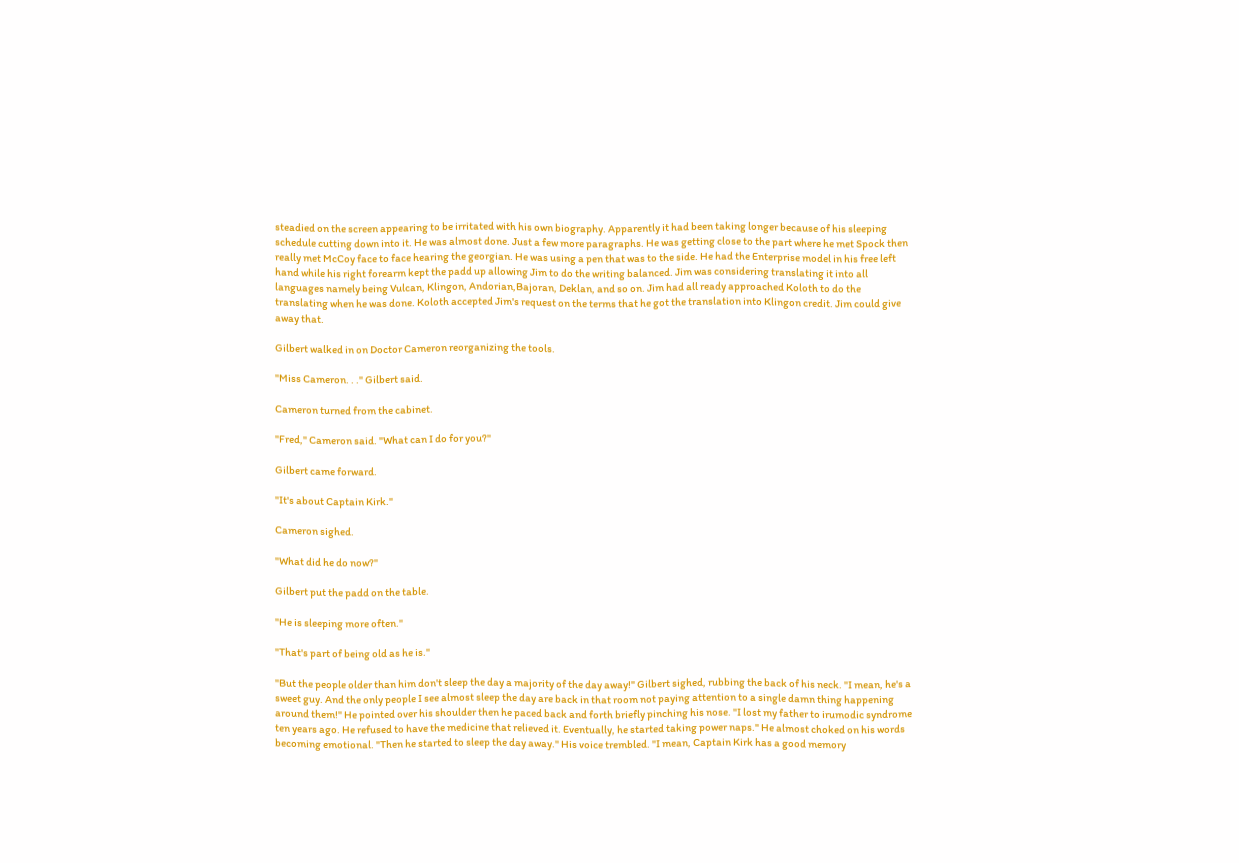steadied on the screen appearing to be irritated with his own biography. Apparently it had been taking longer because of his sleeping schedule cutting down into it. He was almost done. Just a few more paragraphs. He was getting close to the part where he met Spock then really met McCoy face to face hearing the georgian. He was using a pen that was to the side. He had the Enterprise model in his free left hand while his right forearm kept the padd up allowing Jim to do the writing balanced. Jim was considering translating it into all languages namely being Vulcan, Klingon, Andorian,Bajoran, Deklan, and so on. Jim had all ready approached Koloth to do the translating when he was done. Koloth accepted Jim's request on the terms that he got the translation into Klingon credit. Jim could give away that.

Gilbert walked in on Doctor Cameron reorganizing the tools.

"Miss Cameron. . ." Gilbert said.

Cameron turned from the cabinet.

"Fred," Cameron said. "What can I do for you?"

Gilbert came forward.

"It's about Captain Kirk."

Cameron sighed.

"What did he do now?"

Gilbert put the padd on the table.

"He is sleeping more often."

"That's part of being old as he is."

"But the people older than him don't sleep the day a majority of the day away!" Gilbert sighed, rubbing the back of his neck. "I mean, he's a sweet guy. And the only people I see almost sleep the day are back in that room not paying attention to a single damn thing happening around them!" He pointed over his shoulder then he paced back and forth briefly pinching his nose. "I lost my father to irumodic syndrome ten years ago. He refused to have the medicine that relieved it. Eventually, he started taking power naps." He almost choked on his words becoming emotional. "Then he started to sleep the day away." His voice trembled. "I mean, Captain Kirk has a good memory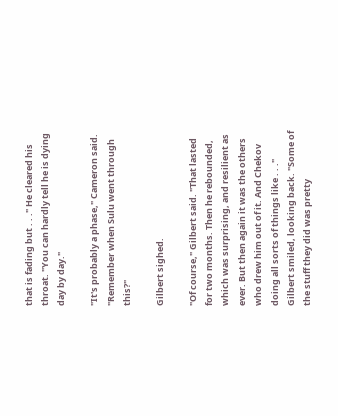that is fading but . . ." He cleared his throat. "You can hardly tell he is dying day by day."

"It's probably a phase," Cameron said. "Remember when Sulu went through this?"

Gilbert sighed.

"Of course," Gilbert said. "That lasted for two months. Then he rebounded, which was surprising, and resilient as ever. But then again it was the others who drew him out of it. And Chekov doing all sorts of things like . . ." Gilbert smiled, looking back. "Some of the stuff they did was pretty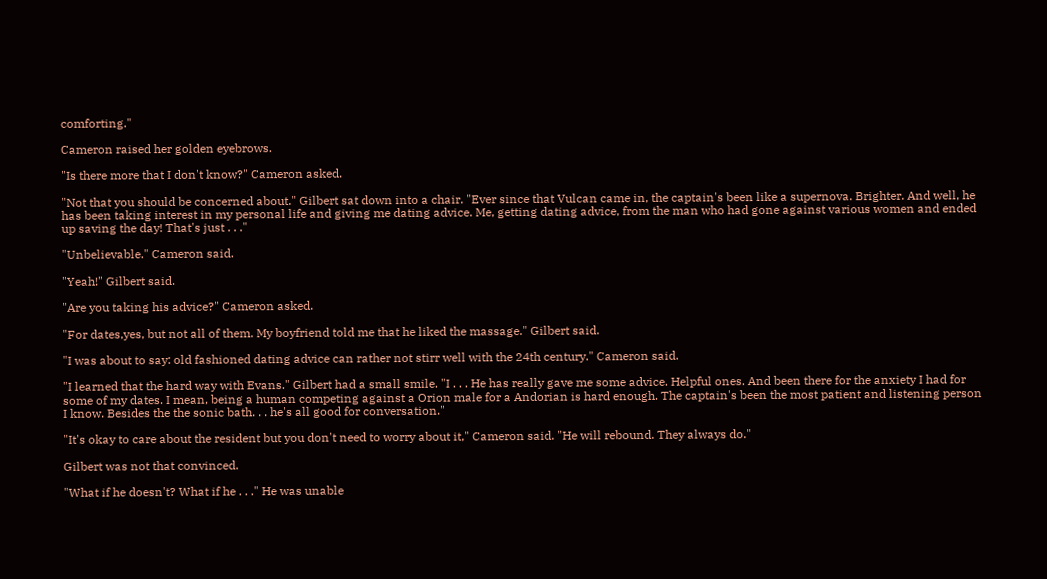comforting."

Cameron raised her golden eyebrows.

"Is there more that I don't know?" Cameron asked.

"Not that you should be concerned about." Gilbert sat down into a chair. "Ever since that Vulcan came in, the captain's been like a supernova. Brighter. And well, he has been taking interest in my personal life and giving me dating advice. Me, getting dating advice, from the man who had gone against various women and ended up saving the day! That's just . . ."

"Unbelievable." Cameron said.

"Yeah!" Gilbert said.

"Are you taking his advice?" Cameron asked.

"For dates,yes, but not all of them. My boyfriend told me that he liked the massage." Gilbert said.

"I was about to say: old fashioned dating advice can rather not stirr well with the 24th century." Cameron said.

"I learned that the hard way with Evans." Gilbert had a small smile. "I . . . He has really gave me some advice. Helpful ones. And been there for the anxiety I had for some of my dates. I mean, being a human competing against a Orion male for a Andorian is hard enough. The captain's been the most patient and listening person I know. Besides the the sonic bath. . . he's all good for conversation."

"It's okay to care about the resident but you don't need to worry about it," Cameron said. "He will rebound. They always do."

Gilbert was not that convinced.

"What if he doesn't? What if he . . ." He was unable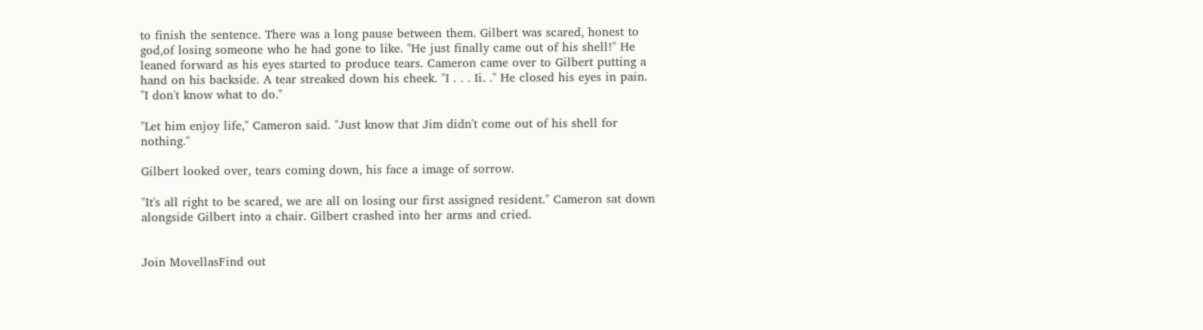to finish the sentence. There was a long pause between them. Gilbert was scared, honest to god,of losing someone who he had gone to like. "He just finally came out of his shell!" He leaned forward as his eyes started to produce tears. Cameron came over to Gilbert putting a hand on his backside. A tear streaked down his cheek. "I . . . Ii. ." He closed his eyes in pain. "I don't know what to do."

"Let him enjoy life," Cameron said. "Just know that Jim didn't come out of his shell for nothing."

Gilbert looked over, tears coming down, his face a image of sorrow.

"It's all right to be scared, we are all on losing our first assigned resident." Cameron sat down alongside Gilbert into a chair. Gilbert crashed into her arms and cried.


Join MovellasFind out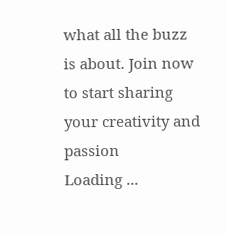what all the buzz is about. Join now to start sharing your creativity and passion
Loading ...